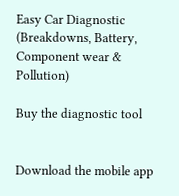Easy Car Diagnostic (Breakdowns, Battery, Component wear & Pollution)

Buy the diagnostic tool


Download the mobile app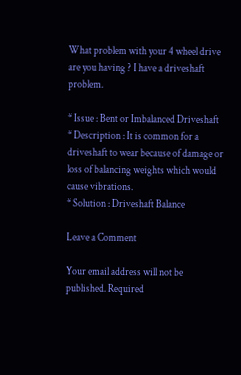What problem with your 4 wheel drive are you having ? I have a driveshaft problem.

* Issue : Bent or Imbalanced Driveshaft
* Description : It is common for a driveshaft to wear because of damage or loss of balancing weights which would cause vibrations.
* Solution : Driveshaft Balance

Leave a Comment

Your email address will not be published. Required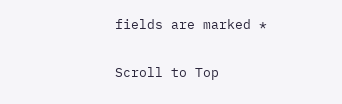fields are marked *

Scroll to Top